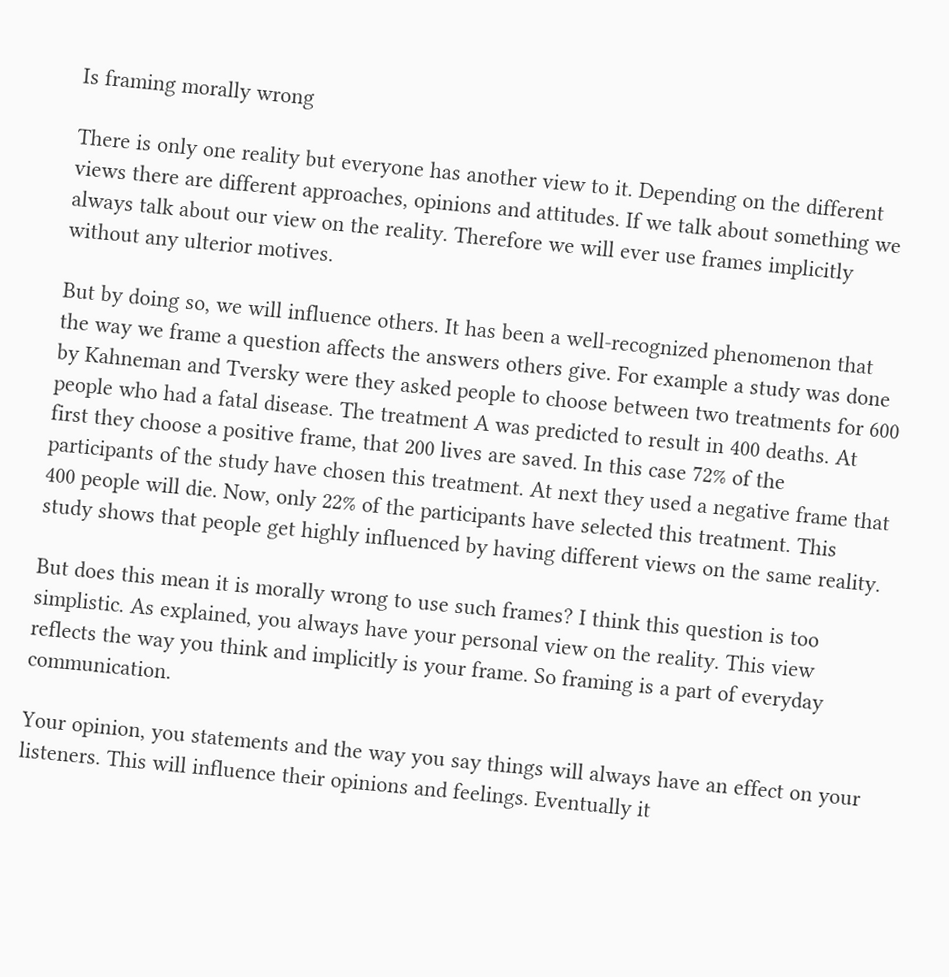Is framing morally wrong

There is only one reality but everyone has another view to it. Depending on the different views there are different approaches, opinions and attitudes. If we talk about something we always talk about our view on the reality. Therefore we will ever use frames implicitly without any ulterior motives.

But by doing so, we will influence others. It has been a well-recognized phenomenon that the way we frame a question affects the answers others give. For example a study was done by Kahneman and Tversky were they asked people to choose between two treatments for 600 people who had a fatal disease. The treatment A was predicted to result in 400 deaths. At first they choose a positive frame, that 200 lives are saved. In this case 72% of the participants of the study have chosen this treatment. At next they used a negative frame that 400 people will die. Now, only 22% of the participants have selected this treatment. This study shows that people get highly influenced by having different views on the same reality.

But does this mean it is morally wrong to use such frames? I think this question is too simplistic. As explained, you always have your personal view on the reality. This view reflects the way you think and implicitly is your frame. So framing is a part of everyday communication.

Your opinion, you statements and the way you say things will always have an effect on your listeners. This will influence their opinions and feelings. Eventually it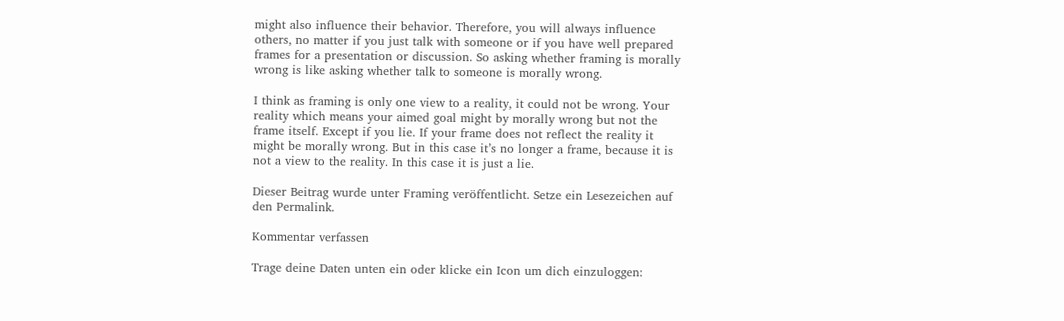might also influence their behavior. Therefore, you will always influence others, no matter if you just talk with someone or if you have well prepared frames for a presentation or discussion. So asking whether framing is morally wrong is like asking whether talk to someone is morally wrong.

I think as framing is only one view to a reality, it could not be wrong. Your reality which means your aimed goal might by morally wrong but not the frame itself. Except if you lie. If your frame does not reflect the reality it might be morally wrong. But in this case it’s no longer a frame, because it is not a view to the reality. In this case it is just a lie.

Dieser Beitrag wurde unter Framing veröffentlicht. Setze ein Lesezeichen auf den Permalink.

Kommentar verfassen

Trage deine Daten unten ein oder klicke ein Icon um dich einzuloggen: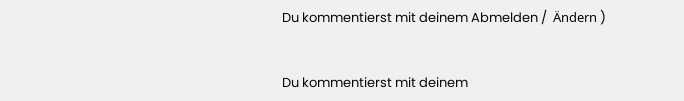Du kommentierst mit deinem Abmelden /  Ändern )


Du kommentierst mit deinem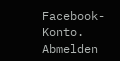Facebook-Konto. Abmelden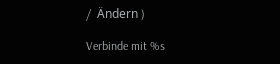/  Ändern )

Verbinde mit %s